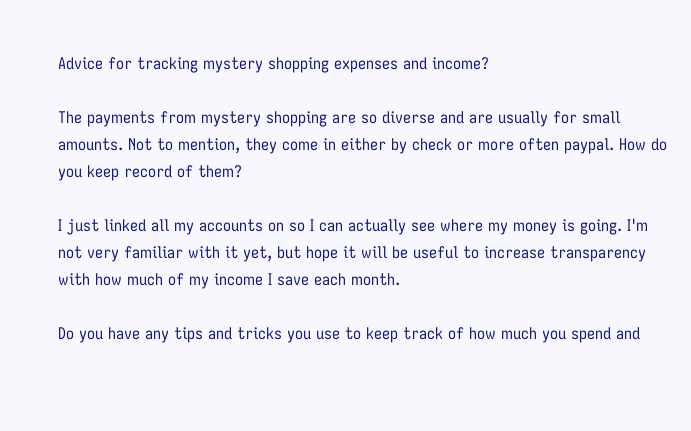Advice for tracking mystery shopping expenses and income?

The payments from mystery shopping are so diverse and are usually for small amounts. Not to mention, they come in either by check or more often paypal. How do you keep record of them?

I just linked all my accounts on so I can actually see where my money is going. I'm not very familiar with it yet, but hope it will be useful to increase transparency with how much of my income I save each month.

Do you have any tips and tricks you use to keep track of how much you spend and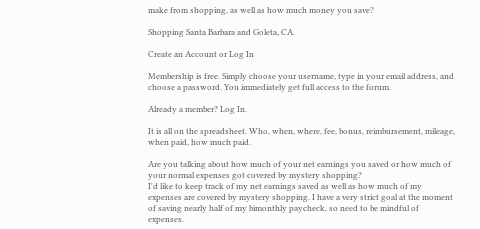make from shopping, as well as how much money you save?

Shopping Santa Barbara and Goleta, CA.

Create an Account or Log In

Membership is free. Simply choose your username, type in your email address, and choose a password. You immediately get full access to the forum.

Already a member? Log In.

It is all on the spreadsheet. Who, when, where, fee, bonus, reimbursement, mileage, when paid, how much paid.

Are you talking about how much of your net earnings you saved or how much of your normal expenses got covered by mystery shopping?
I'd like to keep track of my net earnings saved as well as how much of my expenses are covered by mystery shopping. I have a very strict goal at the moment of saving nearly half of my bimonthly paycheck, so need to be mindful of expenses.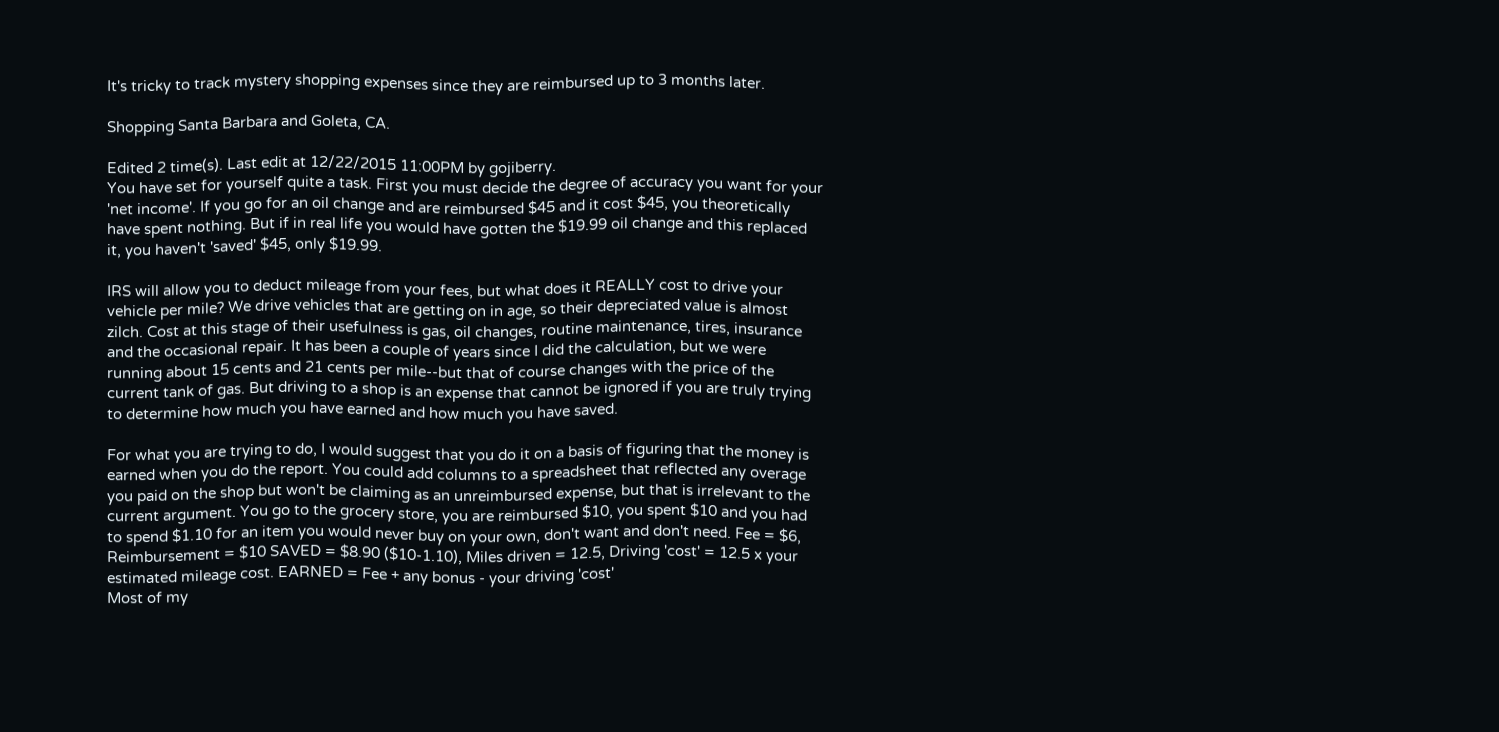It's tricky to track mystery shopping expenses since they are reimbursed up to 3 months later.

Shopping Santa Barbara and Goleta, CA.

Edited 2 time(s). Last edit at 12/22/2015 11:00PM by gojiberry.
You have set for yourself quite a task. First you must decide the degree of accuracy you want for your 'net income'. If you go for an oil change and are reimbursed $45 and it cost $45, you theoretically have spent nothing. But if in real life you would have gotten the $19.99 oil change and this replaced it, you haven't 'saved' $45, only $19.99.

IRS will allow you to deduct mileage from your fees, but what does it REALLY cost to drive your vehicle per mile? We drive vehicles that are getting on in age, so their depreciated value is almost zilch. Cost at this stage of their usefulness is gas, oil changes, routine maintenance, tires, insurance and the occasional repair. It has been a couple of years since I did the calculation, but we were running about 15 cents and 21 cents per mile--but that of course changes with the price of the current tank of gas. But driving to a shop is an expense that cannot be ignored if you are truly trying to determine how much you have earned and how much you have saved.

For what you are trying to do, I would suggest that you do it on a basis of figuring that the money is earned when you do the report. You could add columns to a spreadsheet that reflected any overage you paid on the shop but won't be claiming as an unreimbursed expense, but that is irrelevant to the current argument. You go to the grocery store, you are reimbursed $10, you spent $10 and you had to spend $1.10 for an item you would never buy on your own, don't want and don't need. Fee = $6, Reimbursement = $10 SAVED = $8.90 ($10-1.10), Miles driven = 12.5, Driving 'cost' = 12.5 x your estimated mileage cost. EARNED = Fee + any bonus - your driving 'cost'
Most of my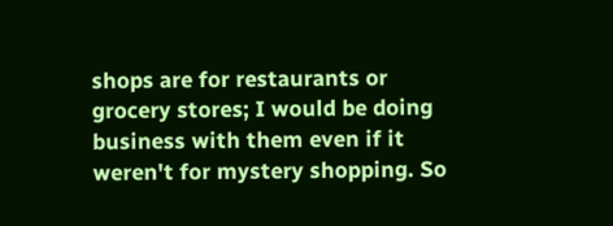shops are for restaurants or grocery stores; I would be doing business with them even if it weren't for mystery shopping. So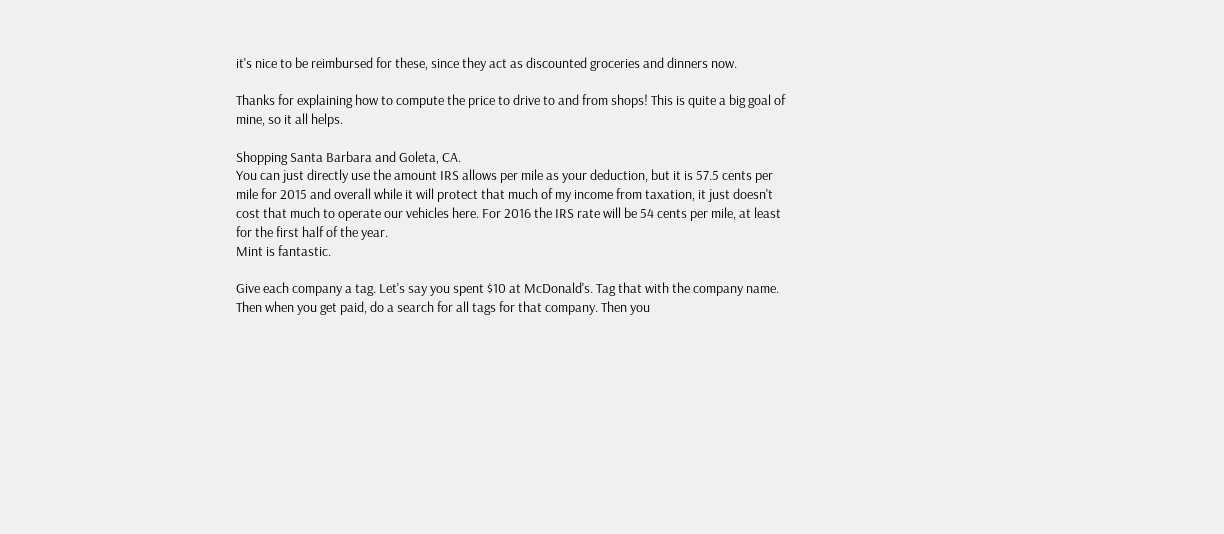it's nice to be reimbursed for these, since they act as discounted groceries and dinners now.

Thanks for explaining how to compute the price to drive to and from shops! This is quite a big goal of mine, so it all helps.

Shopping Santa Barbara and Goleta, CA.
You can just directly use the amount IRS allows per mile as your deduction, but it is 57.5 cents per mile for 2015 and overall while it will protect that much of my income from taxation, it just doesn't cost that much to operate our vehicles here. For 2016 the IRS rate will be 54 cents per mile, at least for the first half of the year.
Mint is fantastic.

Give each company a tag. Let's say you spent $10 at McDonald's. Tag that with the company name. Then when you get paid, do a search for all tags for that company. Then you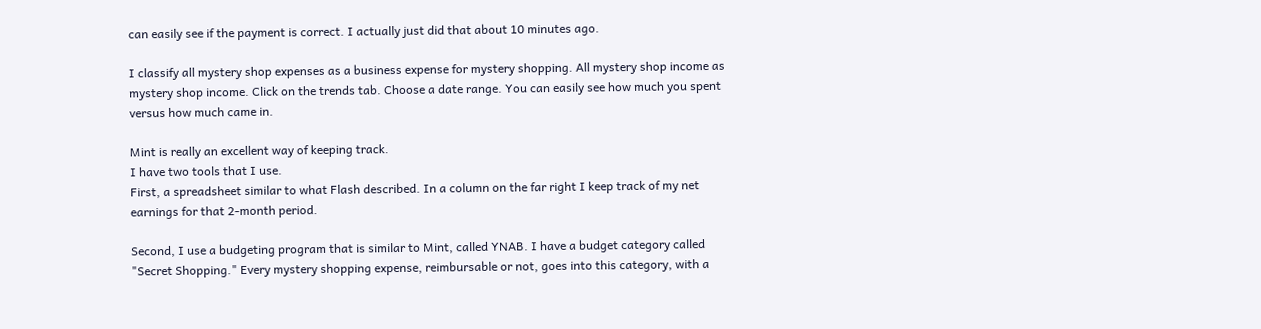can easily see if the payment is correct. I actually just did that about 10 minutes ago.

I classify all mystery shop expenses as a business expense for mystery shopping. All mystery shop income as mystery shop income. Click on the trends tab. Choose a date range. You can easily see how much you spent versus how much came in.

Mint is really an excellent way of keeping track.
I have two tools that I use.
First, a spreadsheet similar to what Flash described. In a column on the far right I keep track of my net earnings for that 2-month period.

Second, I use a budgeting program that is similar to Mint, called YNAB. I have a budget category called "Secret Shopping." Every mystery shopping expense, reimbursable or not, goes into this category, with a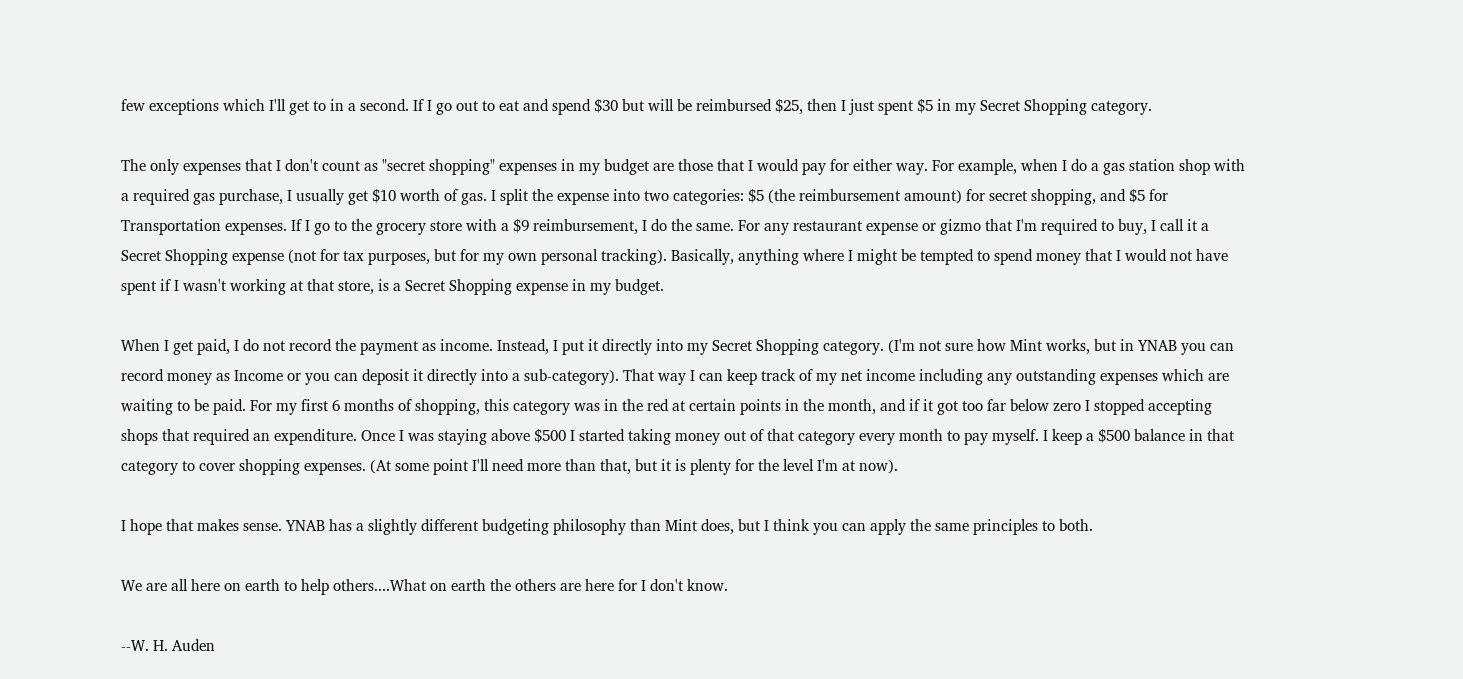few exceptions which I'll get to in a second. If I go out to eat and spend $30 but will be reimbursed $25, then I just spent $5 in my Secret Shopping category.

The only expenses that I don't count as "secret shopping" expenses in my budget are those that I would pay for either way. For example, when I do a gas station shop with a required gas purchase, I usually get $10 worth of gas. I split the expense into two categories: $5 (the reimbursement amount) for secret shopping, and $5 for Transportation expenses. If I go to the grocery store with a $9 reimbursement, I do the same. For any restaurant expense or gizmo that I'm required to buy, I call it a Secret Shopping expense (not for tax purposes, but for my own personal tracking). Basically, anything where I might be tempted to spend money that I would not have spent if I wasn't working at that store, is a Secret Shopping expense in my budget.

When I get paid, I do not record the payment as income. Instead, I put it directly into my Secret Shopping category. (I'm not sure how Mint works, but in YNAB you can record money as Income or you can deposit it directly into a sub-category). That way I can keep track of my net income including any outstanding expenses which are waiting to be paid. For my first 6 months of shopping, this category was in the red at certain points in the month, and if it got too far below zero I stopped accepting shops that required an expenditure. Once I was staying above $500 I started taking money out of that category every month to pay myself. I keep a $500 balance in that category to cover shopping expenses. (At some point I'll need more than that, but it is plenty for the level I'm at now).

I hope that makes sense. YNAB has a slightly different budgeting philosophy than Mint does, but I think you can apply the same principles to both.

We are all here on earth to help others....What on earth the others are here for I don't know.

--W. H. Auden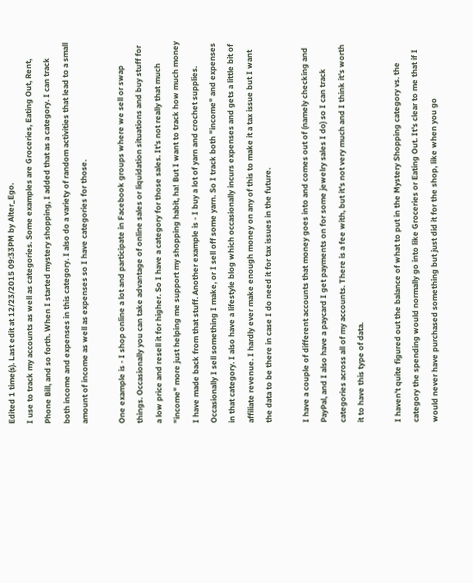Edited 1 time(s). Last edit at 12/23/2015 09:33PM by Alter_Ego.
I use to track my accounts as well as categories. Some examples are Groceries, Eating Out, Rent, Phone Bill, and so forth. When I started mystery shopping, I added that as a category. I can track both income and expenses in this category. I also do a variety of random activities that lead to a small amount of income as well as expenses so I have categories for those.

One example is - I shop online a lot and participate in Facebook groups where we sell or swap things. Occasionally you can take advantage of online sales or liquidation situations and buy stuff for a low price and resell it for higher. So I have a category for those sales. It's not really that much "income" more just helping me support my shopping habit, ha! But I want to track how much money I have made back from that stuff. Another example is - I buy a lot of yarn and crochet supplies. Occasionally I sell something I make, or I sell off some yarn. So I track both "income" and expenses in that category. I also have a lifestyle blog which occasionally incurs expenses and gets a little bit of affiliate revenue. I hardly ever make enough money on any of this to make it a tax issue but I want the data to be there in case I do need it for tax issues in the future.

I have a couple of different accounts that money goes into and comes out of (namely checking and PayPal, and I also have a paycard I get payments on for some jewelry sales I do) so I can track categories across all of my accounts. There is a fee with, but it's not very much and I think it's worth it to have this type of data.

I haven't quite figured out the balance of what to put in the Mystery Shopping category vs. the category the spending would normally go into like Groceries or Eating Out. It's clear to me that if I would never have purchased something but just did it for the shop, like when you go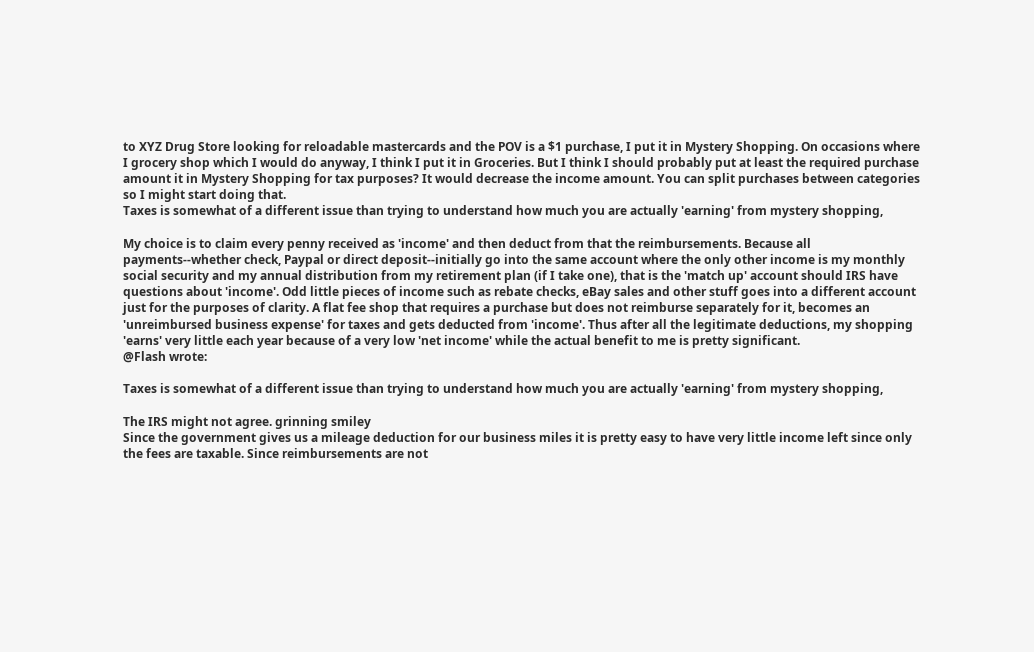to XYZ Drug Store looking for reloadable mastercards and the POV is a $1 purchase, I put it in Mystery Shopping. On occasions where I grocery shop which I would do anyway, I think I put it in Groceries. But I think I should probably put at least the required purchase amount it in Mystery Shopping for tax purposes? It would decrease the income amount. You can split purchases between categories so I might start doing that.
Taxes is somewhat of a different issue than trying to understand how much you are actually 'earning' from mystery shopping,

My choice is to claim every penny received as 'income' and then deduct from that the reimbursements. Because all payments--whether check, Paypal or direct deposit--initially go into the same account where the only other income is my monthly social security and my annual distribution from my retirement plan (if I take one), that is the 'match up' account should IRS have questions about 'income'. Odd little pieces of income such as rebate checks, eBay sales and other stuff goes into a different account just for the purposes of clarity. A flat fee shop that requires a purchase but does not reimburse separately for it, becomes an 'unreimbursed business expense' for taxes and gets deducted from 'income'. Thus after all the legitimate deductions, my shopping 'earns' very little each year because of a very low 'net income' while the actual benefit to me is pretty significant.
@Flash wrote:

Taxes is somewhat of a different issue than trying to understand how much you are actually 'earning' from mystery shopping,

The IRS might not agree. grinning smiley
Since the government gives us a mileage deduction for our business miles it is pretty easy to have very little income left since only the fees are taxable. Since reimbursements are not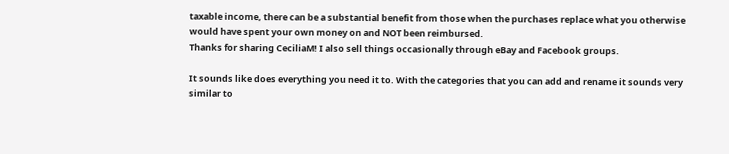taxable income, there can be a substantial benefit from those when the purchases replace what you otherwise would have spent your own money on and NOT been reimbursed.
Thanks for sharing CeciliaM! I also sell things occasionally through eBay and Facebook groups.

It sounds like does everything you need it to. With the categories that you can add and rename it sounds very similar to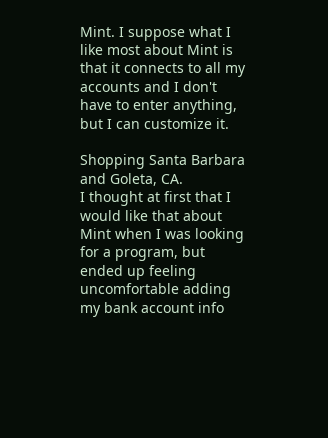Mint. I suppose what I like most about Mint is that it connects to all my accounts and I don't have to enter anything, but I can customize it.

Shopping Santa Barbara and Goleta, CA.
I thought at first that I would like that about Mint when I was looking for a program, but ended up feeling uncomfortable adding my bank account info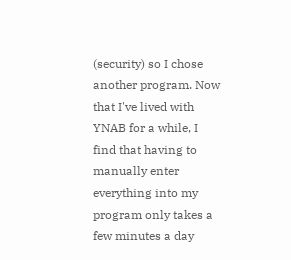(security) so I chose another program. Now that I've lived with YNAB for a while, I find that having to manually enter everything into my program only takes a few minutes a day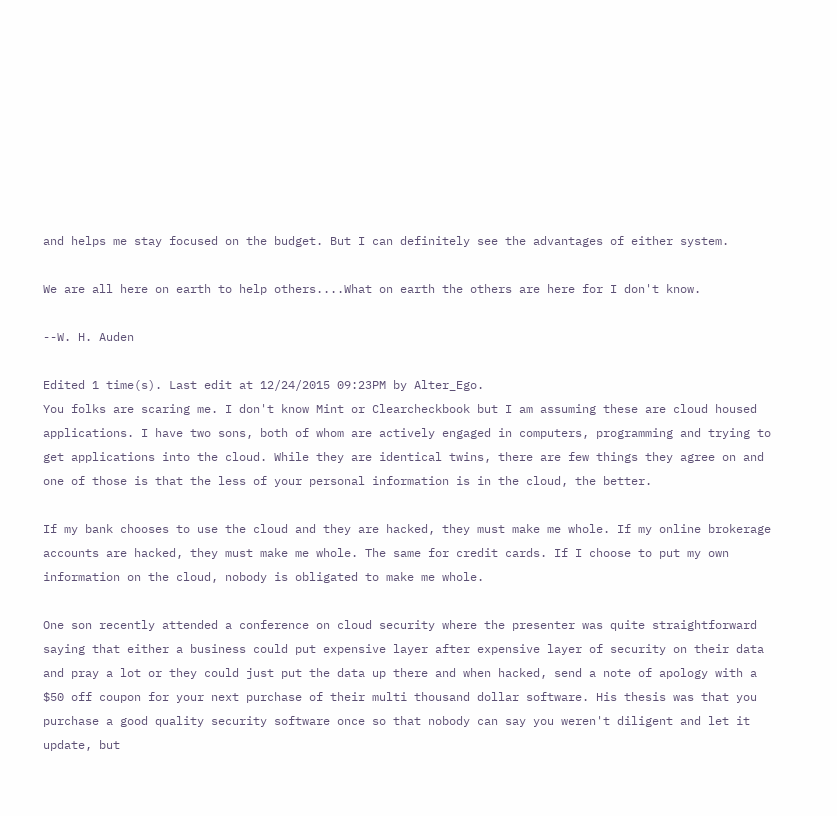and helps me stay focused on the budget. But I can definitely see the advantages of either system.

We are all here on earth to help others....What on earth the others are here for I don't know.

--W. H. Auden

Edited 1 time(s). Last edit at 12/24/2015 09:23PM by Alter_Ego.
You folks are scaring me. I don't know Mint or Clearcheckbook but I am assuming these are cloud housed applications. I have two sons, both of whom are actively engaged in computers, programming and trying to get applications into the cloud. While they are identical twins, there are few things they agree on and one of those is that the less of your personal information is in the cloud, the better.

If my bank chooses to use the cloud and they are hacked, they must make me whole. If my online brokerage accounts are hacked, they must make me whole. The same for credit cards. If I choose to put my own information on the cloud, nobody is obligated to make me whole.

One son recently attended a conference on cloud security where the presenter was quite straightforward saying that either a business could put expensive layer after expensive layer of security on their data and pray a lot or they could just put the data up there and when hacked, send a note of apology with a $50 off coupon for your next purchase of their multi thousand dollar software. His thesis was that you purchase a good quality security software once so that nobody can say you weren't diligent and let it update, but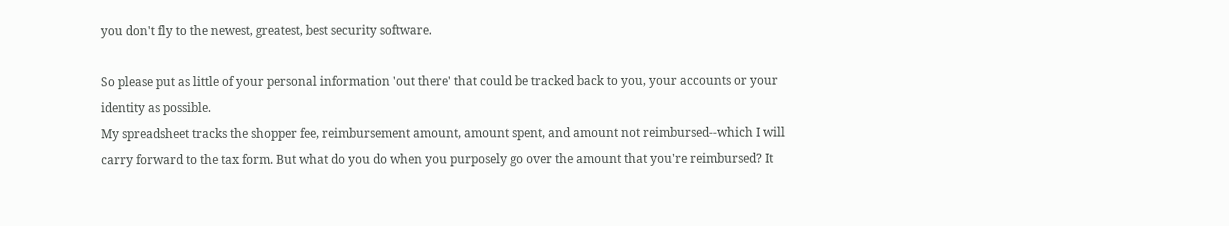you don't fly to the newest, greatest, best security software.

So please put as little of your personal information 'out there' that could be tracked back to you, your accounts or your identity as possible.
My spreadsheet tracks the shopper fee, reimbursement amount, amount spent, and amount not reimbursed--which I will carry forward to the tax form. But what do you do when you purposely go over the amount that you're reimbursed? It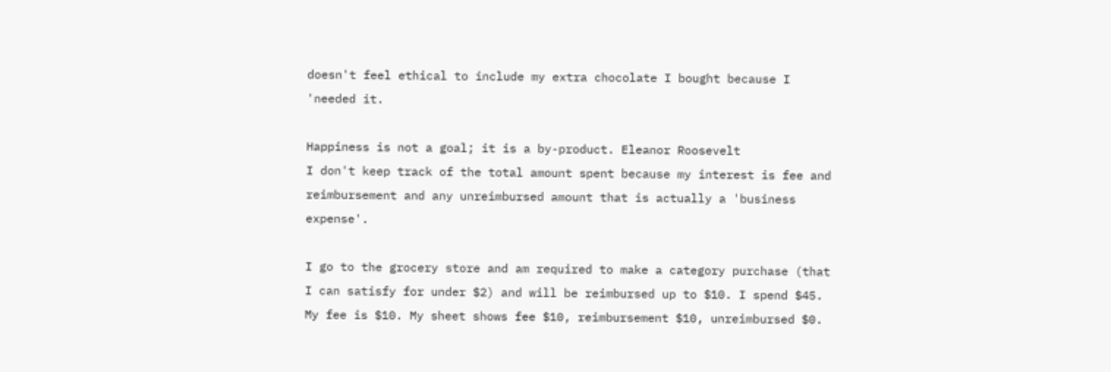doesn't feel ethical to include my extra chocolate I bought because I 'needed it.

Happiness is not a goal; it is a by-product. Eleanor Roosevelt
I don't keep track of the total amount spent because my interest is fee and reimbursement and any unreimbursed amount that is actually a 'business expense'.

I go to the grocery store and am required to make a category purchase (that I can satisfy for under $2) and will be reimbursed up to $10. I spend $45. My fee is $10. My sheet shows fee $10, reimbursement $10, unreimbursed $0.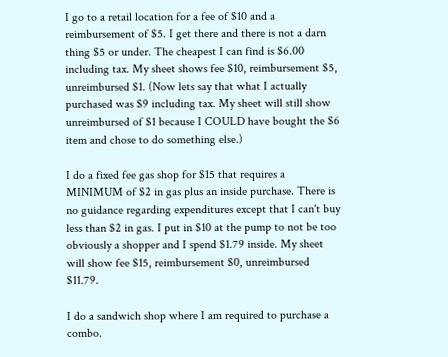I go to a retail location for a fee of $10 and a reimbursement of $5. I get there and there is not a darn thing $5 or under. The cheapest I can find is $6.00 including tax. My sheet shows fee $10, reimbursement $5, unreimbursed $1. (Now lets say that what I actually purchased was $9 including tax. My sheet will still show unreimbursed of $1 because I COULD have bought the $6 item and chose to do something else.)

I do a fixed fee gas shop for $15 that requires a MINIMUM of $2 in gas plus an inside purchase. There is no guidance regarding expenditures except that I can't buy less than $2 in gas. I put in $10 at the pump to not be too obviously a shopper and I spend $1.79 inside. My sheet will show fee $15, reimbursement $0, unreimbursed $11.79.

I do a sandwich shop where I am required to purchase a combo.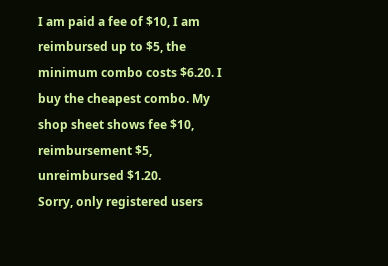I am paid a fee of $10, I am reimbursed up to $5, the minimum combo costs $6.20. I buy the cheapest combo. My shop sheet shows fee $10, reimbursement $5, unreimbursed $1.20.
Sorry, only registered users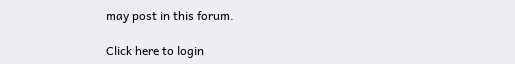may post in this forum.

Click here to login